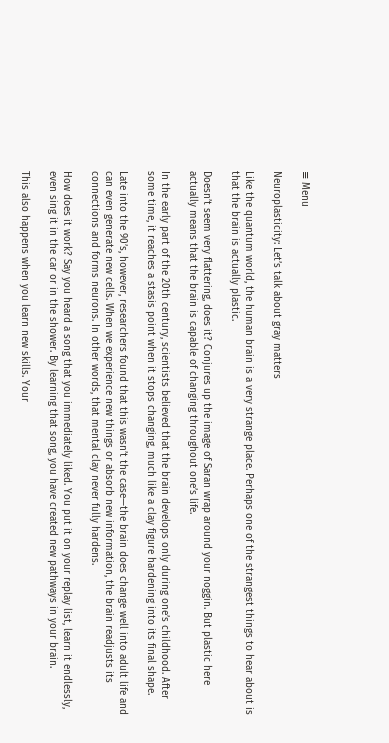≡ Menu

Neuroplasticity: Let’s talk about gray matters

Like the quantum world, the human brain is a very strange place. Perhaps one of the strangest things to hear about is that the brain is actually plastic.

Doesn’t seem very flattering, does it? Conjures up the image of Saran wrap around your noggin. But plastic here actually means that the brain is capable of changing throughout one’s life.

In the early part of the 20th century, scientists believed that the brain develops only during one’s childhood. After some time, it reaches a stasis point when it stops changing, much like a clay figure hardening into its final shape.

Late into the 90’s, however, researchers found that this wasn’t the case—the brain does change well into adult life and can even generate new cells. When we experience new things or absorb new information, the brain readjusts its connections and forms neurons. In other words, that mental clay never fully hardens.

How does it work? Say you heard a song that you immediately liked. You put it on your replay list, learn it endlessly, even sing it in the car or in the shower. By learning that song, you have created new pathways in your brain.

This also happens when you learn new skills. Your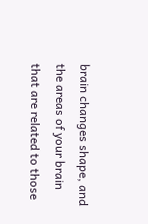brain changes shape, and the areas of your brain that are related to those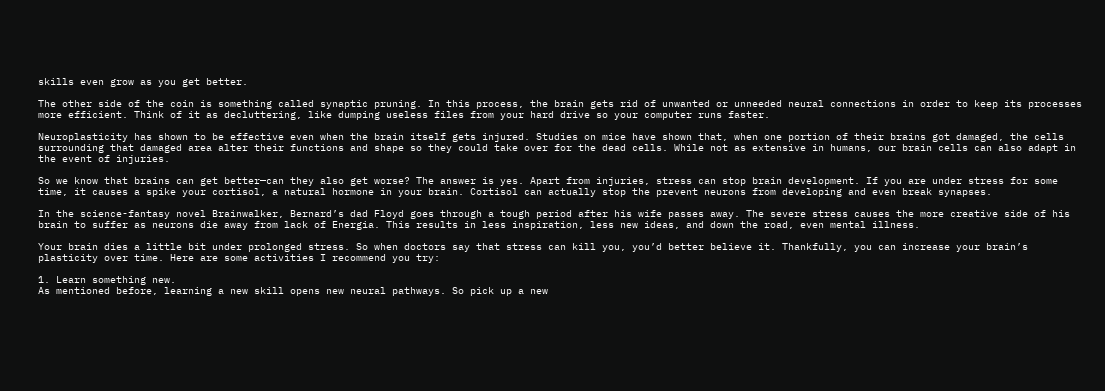skills even grow as you get better.

The other side of the coin is something called synaptic pruning. In this process, the brain gets rid of unwanted or unneeded neural connections in order to keep its processes more efficient. Think of it as decluttering, like dumping useless files from your hard drive so your computer runs faster.

Neuroplasticity has shown to be effective even when the brain itself gets injured. Studies on mice have shown that, when one portion of their brains got damaged, the cells surrounding that damaged area alter their functions and shape so they could take over for the dead cells. While not as extensive in humans, our brain cells can also adapt in the event of injuries.

So we know that brains can get better—can they also get worse? The answer is yes. Apart from injuries, stress can stop brain development. If you are under stress for some time, it causes a spike your cortisol, a natural hormone in your brain. Cortisol can actually stop the prevent neurons from developing and even break synapses.

In the science-fantasy novel Brainwalker, Bernard’s dad Floyd goes through a tough period after his wife passes away. The severe stress causes the more creative side of his brain to suffer as neurons die away from lack of Energia. This results in less inspiration, less new ideas, and down the road, even mental illness.

Your brain dies a little bit under prolonged stress. So when doctors say that stress can kill you, you’d better believe it. Thankfully, you can increase your brain’s plasticity over time. Here are some activities I recommend you try:

1. Learn something new.
As mentioned before, learning a new skill opens new neural pathways. So pick up a new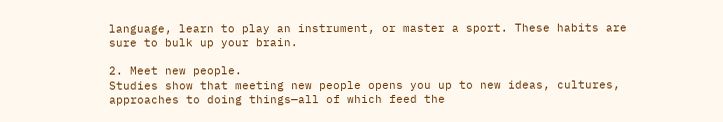language, learn to play an instrument, or master a sport. These habits are sure to bulk up your brain.

2. Meet new people.
Studies show that meeting new people opens you up to new ideas, cultures, approaches to doing things—all of which feed the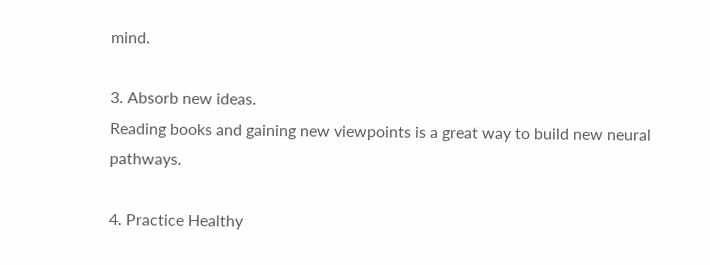mind.

3. Absorb new ideas.
Reading books and gaining new viewpoints is a great way to build new neural pathways.

4. Practice Healthy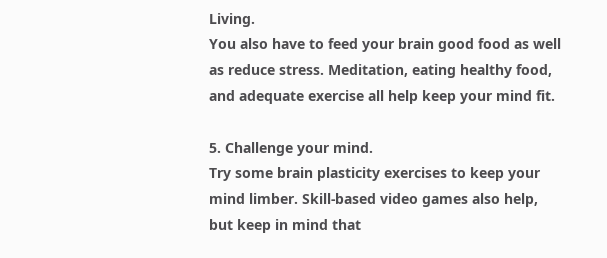Living.
You also have to feed your brain good food as well as reduce stress. Meditation, eating healthy food, and adequate exercise all help keep your mind fit.

5. Challenge your mind.
Try some brain plasticity exercises to keep your mind limber. Skill-based video games also help, but keep in mind that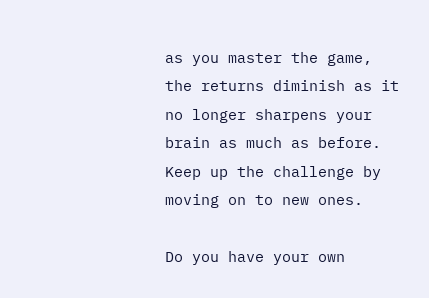as you master the game, the returns diminish as it no longer sharpens your brain as much as before. Keep up the challenge by moving on to new ones.

Do you have your own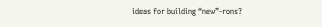ideas for building “new”-rons?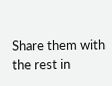Share them with the rest in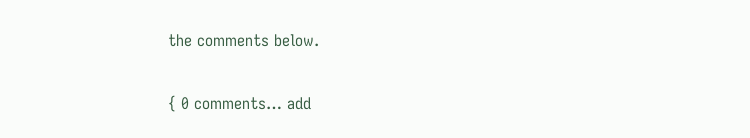the comments below.

{ 0 comments… add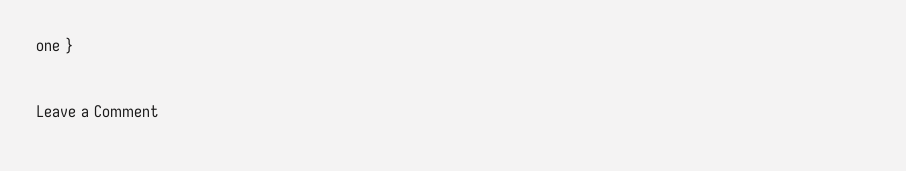one }

Leave a Comment